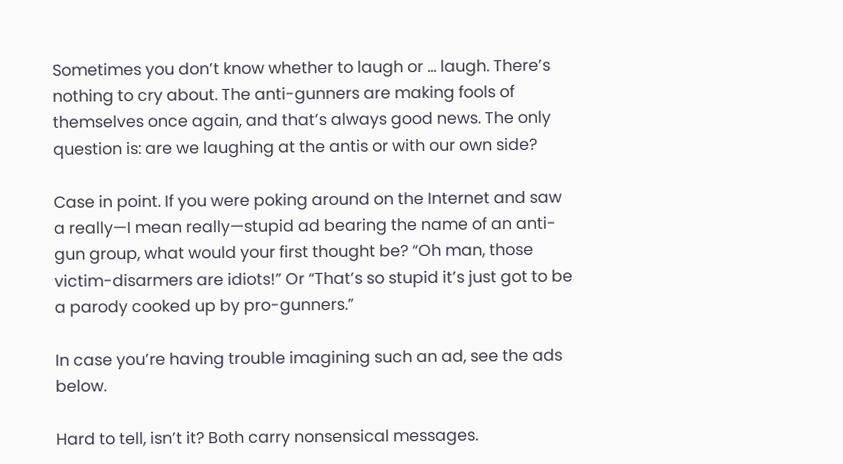Sometimes you don’t know whether to laugh or … laugh. There’s nothing to cry about. The anti-gunners are making fools of themselves once again, and that’s always good news. The only question is: are we laughing at the antis or with our own side?

Case in point. If you were poking around on the Internet and saw a really—I mean really—stupid ad bearing the name of an anti-gun group, what would your first thought be? “Oh man, those victim-disarmers are idiots!” Or “That’s so stupid it’s just got to be a parody cooked up by pro-gunners.”

In case you’re having trouble imagining such an ad, see the ads below.

Hard to tell, isn’t it? Both carry nonsensical messages.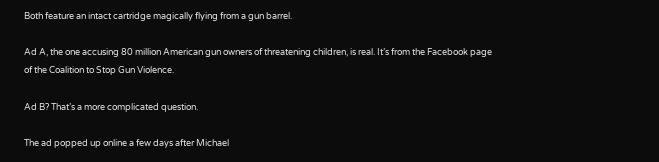Both feature an intact cartridge magically flying from a gun barrel.

Ad A, the one accusing 80 million American gun owners of threatening children, is real. It’s from the Facebook page of the Coalition to Stop Gun Violence.

Ad B? That’s a more complicated question.

The ad popped up online a few days after Michael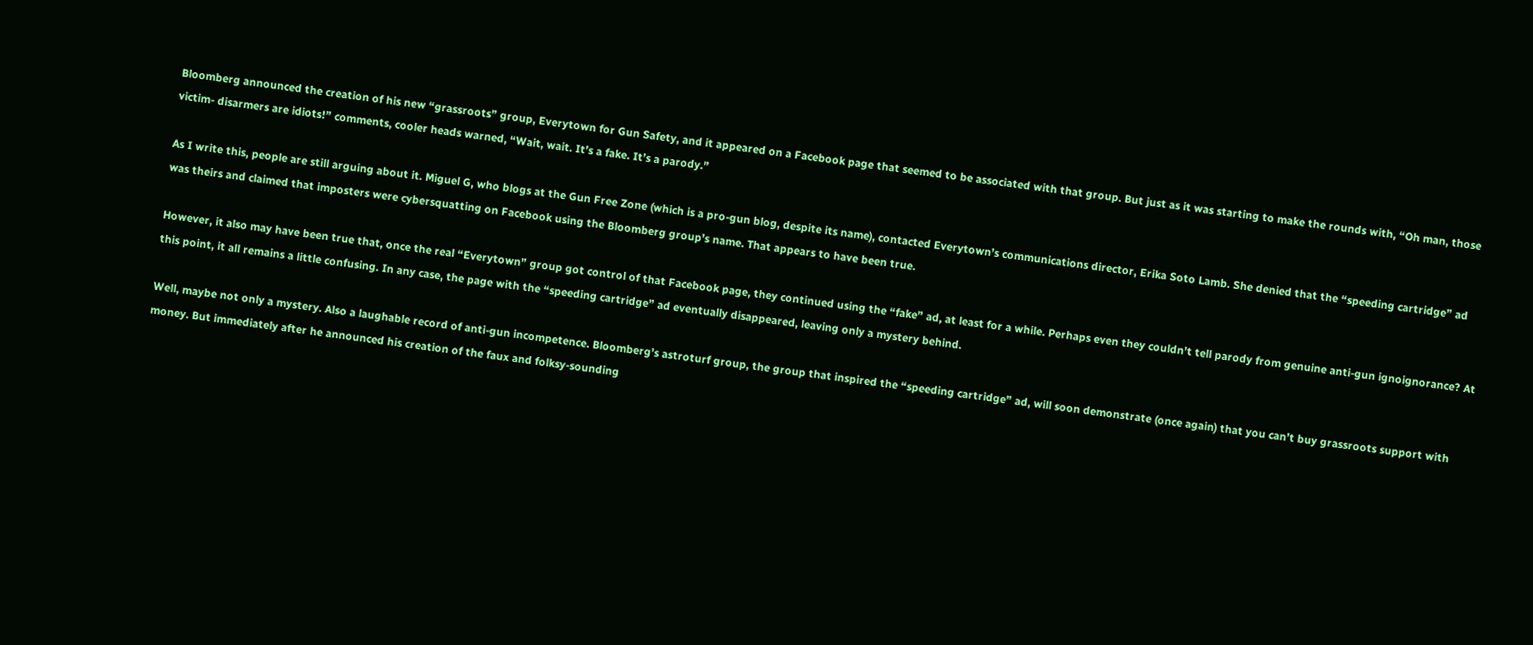Bloomberg announced the creation of his new “grassroots” group, Everytown for Gun Safety, and it appeared on a Facebook page that seemed to be associated with that group. But just as it was starting to make the rounds with, “Oh man, those victim- disarmers are idiots!” comments, cooler heads warned, “Wait, wait. It’s a fake. It’s a parody.”

As I write this, people are still arguing about it. Miguel G, who blogs at the Gun Free Zone (which is a pro-gun blog, despite its name), contacted Everytown’s communications director, Erika Soto Lamb. She denied that the “speeding cartridge” ad was theirs and claimed that imposters were cybersquatting on Facebook using the Bloomberg group’s name. That appears to have been true.

However, it also may have been true that, once the real “Everytown” group got control of that Facebook page, they continued using the “fake” ad, at least for a while. Perhaps even they couldn’t tell parody from genuine anti-gun ignoignorance? At this point, it all remains a little confusing. In any case, the page with the “speeding cartridge” ad eventually disappeared, leaving only a mystery behind.

Well, maybe not only a mystery. Also a laughable record of anti-gun incompetence. Bloomberg’s astroturf group, the group that inspired the “speeding cartridge” ad, will soon demonstrate (once again) that you can’t buy grassroots support with money. But immediately after he announced his creation of the faux and folksy-sounding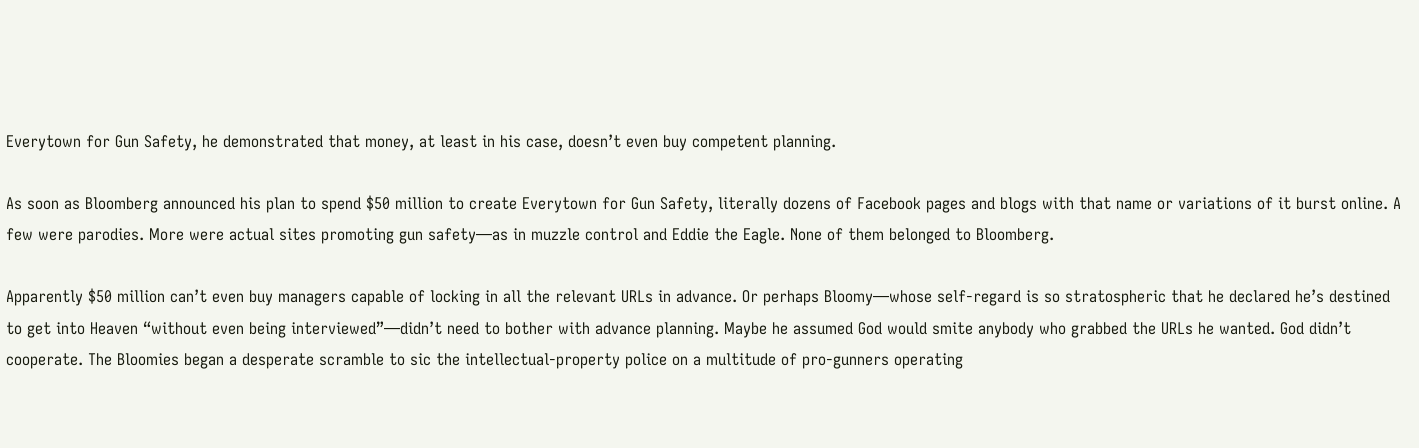Everytown for Gun Safety, he demonstrated that money, at least in his case, doesn’t even buy competent planning.

As soon as Bloomberg announced his plan to spend $50 million to create Everytown for Gun Safety, literally dozens of Facebook pages and blogs with that name or variations of it burst online. A few were parodies. More were actual sites promoting gun safety—as in muzzle control and Eddie the Eagle. None of them belonged to Bloomberg.

Apparently $50 million can’t even buy managers capable of locking in all the relevant URLs in advance. Or perhaps Bloomy—whose self-regard is so stratospheric that he declared he’s destined to get into Heaven “without even being interviewed”—didn’t need to bother with advance planning. Maybe he assumed God would smite anybody who grabbed the URLs he wanted. God didn’t cooperate. The Bloomies began a desperate scramble to sic the intellectual-property police on a multitude of pro-gunners operating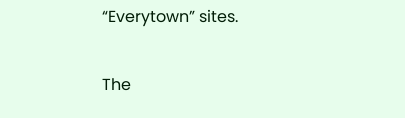“Everytown” sites.

The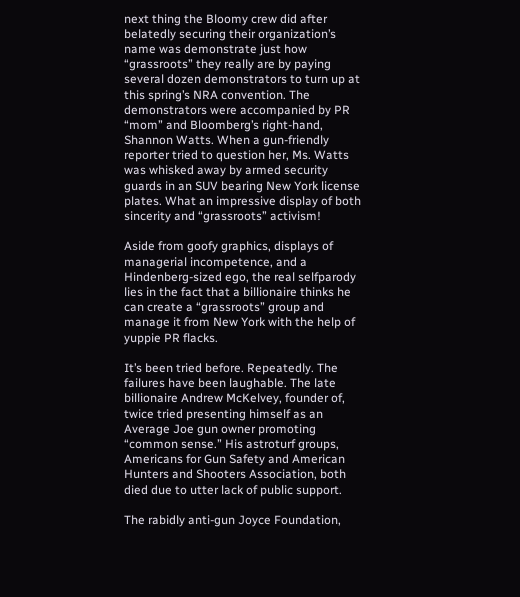next thing the Bloomy crew did after belatedly securing their organization’s name was demonstrate just how “grassroots” they really are by paying several dozen demonstrators to turn up at this spring’s NRA convention. The demonstrators were accompanied by PR “mom” and Bloomberg’s right-hand, Shannon Watts. When a gun-friendly reporter tried to question her, Ms. Watts was whisked away by armed security guards in an SUV bearing New York license plates. What an impressive display of both sincerity and “grassroots” activism!

Aside from goofy graphics, displays of managerial incompetence, and a Hindenberg-sized ego, the real selfparody lies in the fact that a billionaire thinks he can create a “grassroots” group and manage it from New York with the help of yuppie PR flacks.

It’s been tried before. Repeatedly. The failures have been laughable. The late billionaire Andrew McKelvey, founder of, twice tried presenting himself as an Average Joe gun owner promoting “common sense.” His astroturf groups, Americans for Gun Safety and American Hunters and Shooters Association, both died due to utter lack of public support.

The rabidly anti-gun Joyce Foundation,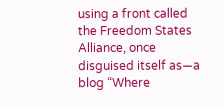using a front called the Freedom States Alliance, once disguised itself as—a blog “Where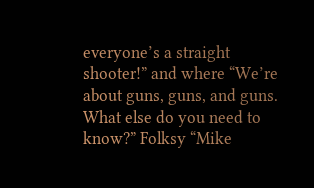everyone’s a straight shooter!” and where “We’re about guns, guns, and guns. What else do you need to know?” Folksy “Mike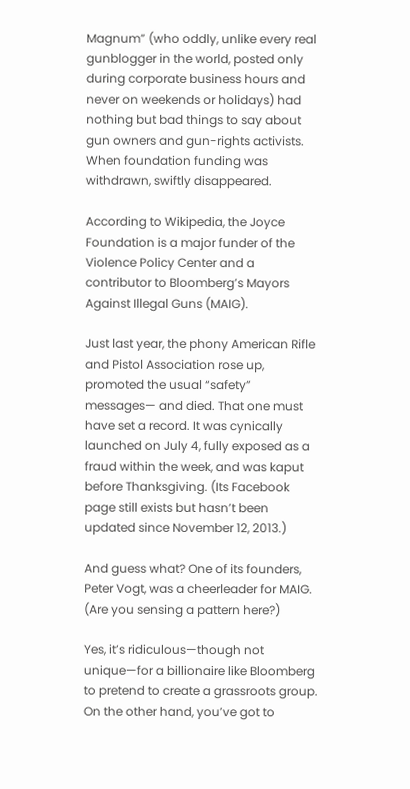Magnum” (who oddly, unlike every real gunblogger in the world, posted only during corporate business hours and never on weekends or holidays) had nothing but bad things to say about gun owners and gun-rights activists. When foundation funding was withdrawn, swiftly disappeared.

According to Wikipedia, the Joyce Foundation is a major funder of the Violence Policy Center and a contributor to Bloomberg’s Mayors Against Illegal Guns (MAIG).

Just last year, the phony American Rifle and Pistol Association rose up, promoted the usual “safety” messages— and died. That one must have set a record. It was cynically launched on July 4, fully exposed as a fraud within the week, and was kaput before Thanksgiving. (Its Facebook page still exists but hasn’t been updated since November 12, 2013.)

And guess what? One of its founders, Peter Vogt, was a cheerleader for MAIG. (Are you sensing a pattern here?)

Yes, it’s ridiculous—though not unique—for a billionaire like Bloomberg to pretend to create a grassroots group. On the other hand, you’ve got to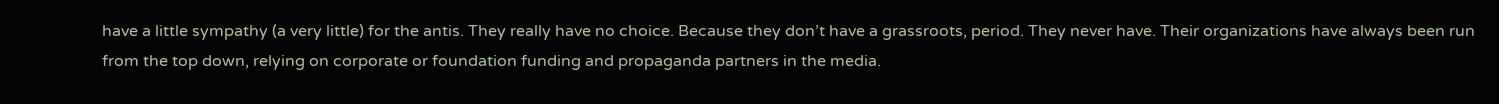have a little sympathy (a very little) for the antis. They really have no choice. Because they don’t have a grassroots, period. They never have. Their organizations have always been run from the top down, relying on corporate or foundation funding and propaganda partners in the media.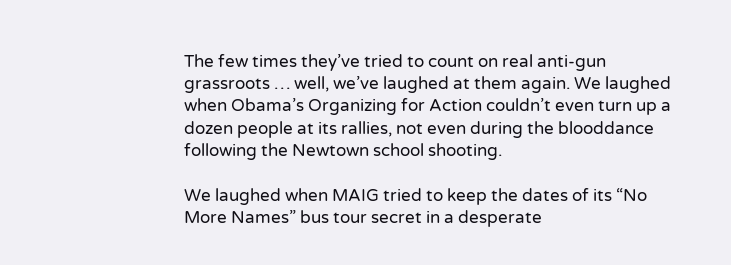The few times they’ve tried to count on real anti-gun grassroots … well, we’ve laughed at them again. We laughed when Obama’s Organizing for Action couldn’t even turn up a dozen people at its rallies, not even during the blooddance following the Newtown school shooting.

We laughed when MAIG tried to keep the dates of its “No More Names” bus tour secret in a desperate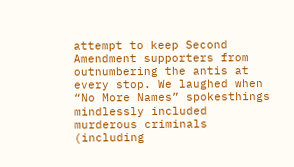attempt to keep Second Amendment supporters from outnumbering the antis at every stop. We laughed when “No More Names” spokesthings mindlessly included murderous criminals (including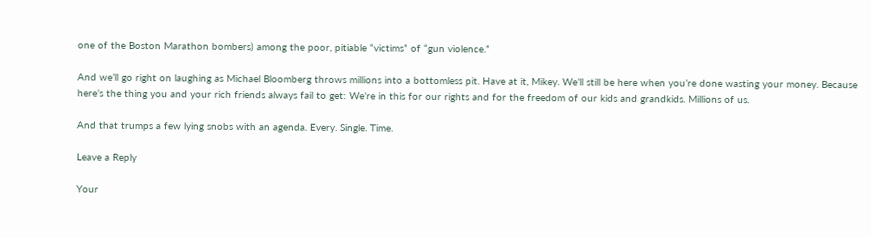one of the Boston Marathon bombers) among the poor, pitiable “victims” of “gun violence.”

And we’ll go right on laughing as Michael Bloomberg throws millions into a bottomless pit. Have at it, Mikey. We’ll still be here when you’re done wasting your money. Because here’s the thing you and your rich friends always fail to get: We’re in this for our rights and for the freedom of our kids and grandkids. Millions of us.

And that trumps a few lying snobs with an agenda. Every. Single. Time.

Leave a Reply

Your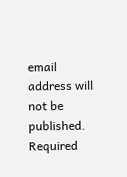email address will not be published. Required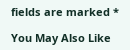fields are marked *

You May Also Like